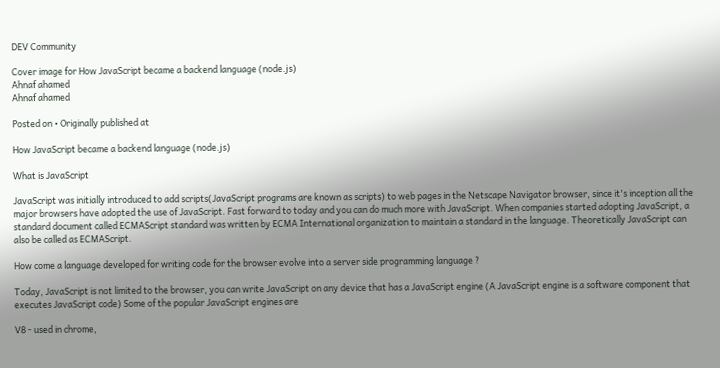DEV Community

Cover image for How JavaScript became a backend language (node.js)
Ahnaf ahamed
Ahnaf ahamed

Posted on • Originally published at

How JavaScript became a backend language (node.js)

What is JavaScript

JavaScript was initially introduced to add scripts(JavaScript programs are known as scripts) to web pages in the Netscape Navigator browser, since it's inception all the major browsers have adopted the use of JavaScript. Fast forward to today and you can do much more with JavaScript. When companies started adopting JavaScript, a standard document called ECMAScript standard was written by ECMA International organization to maintain a standard in the language. Theoretically JavaScript can also be called as ECMAScript.

How come a language developed for writing code for the browser evolve into a server side programming language ?

Today, JavaScript is not limited to the browser, you can write JavaScript on any device that has a JavaScript engine (A JavaScript engine is a software component that executes JavaScript code) Some of the popular JavaScript engines are

V8 - used in chrome,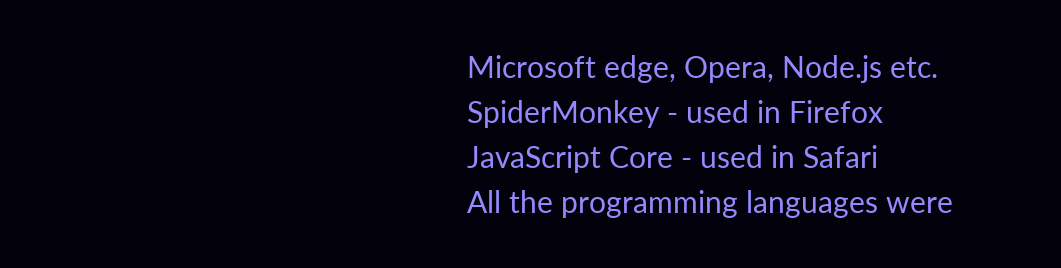Microsoft edge, Opera, Node.js etc.
SpiderMonkey - used in Firefox
JavaScript Core - used in Safari
All the programming languages were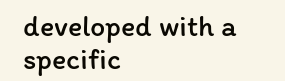developed with a specific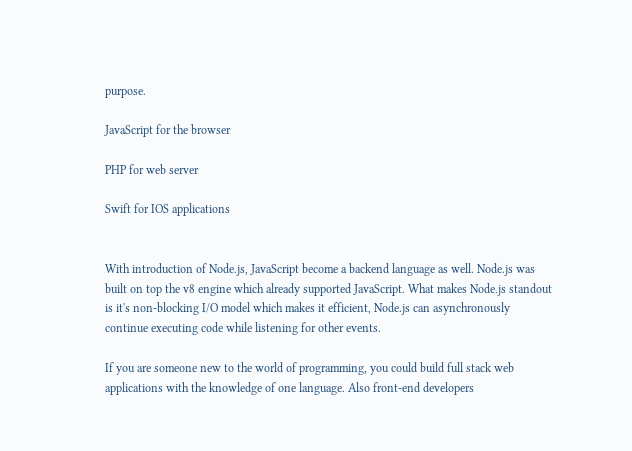purpose.

JavaScript for the browser

PHP for web server

Swift for IOS applications


With introduction of Node.js, JavaScript become a backend language as well. Node.js was built on top the v8 engine which already supported JavaScript. What makes Node.js standout is it's non-blocking I/O model which makes it efficient, Node.js can asynchronously continue executing code while listening for other events.

If you are someone new to the world of programming, you could build full stack web applications with the knowledge of one language. Also front-end developers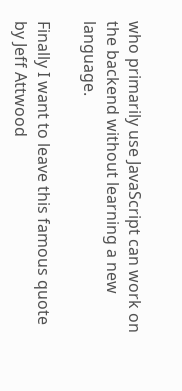who primarily use JavaScript can work on the backend without learning a new language.

Finally I want to leave this famous quote by Jeff Attwood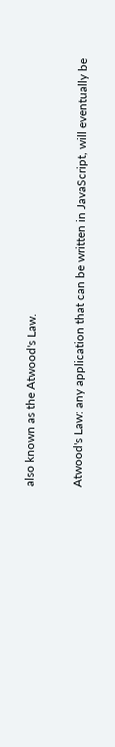also known as the Atwood's Law.

Atwood's Law: any application that can be written in JavaScript, will eventually be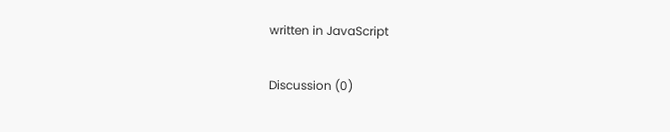written in JavaScript

Discussion (0)